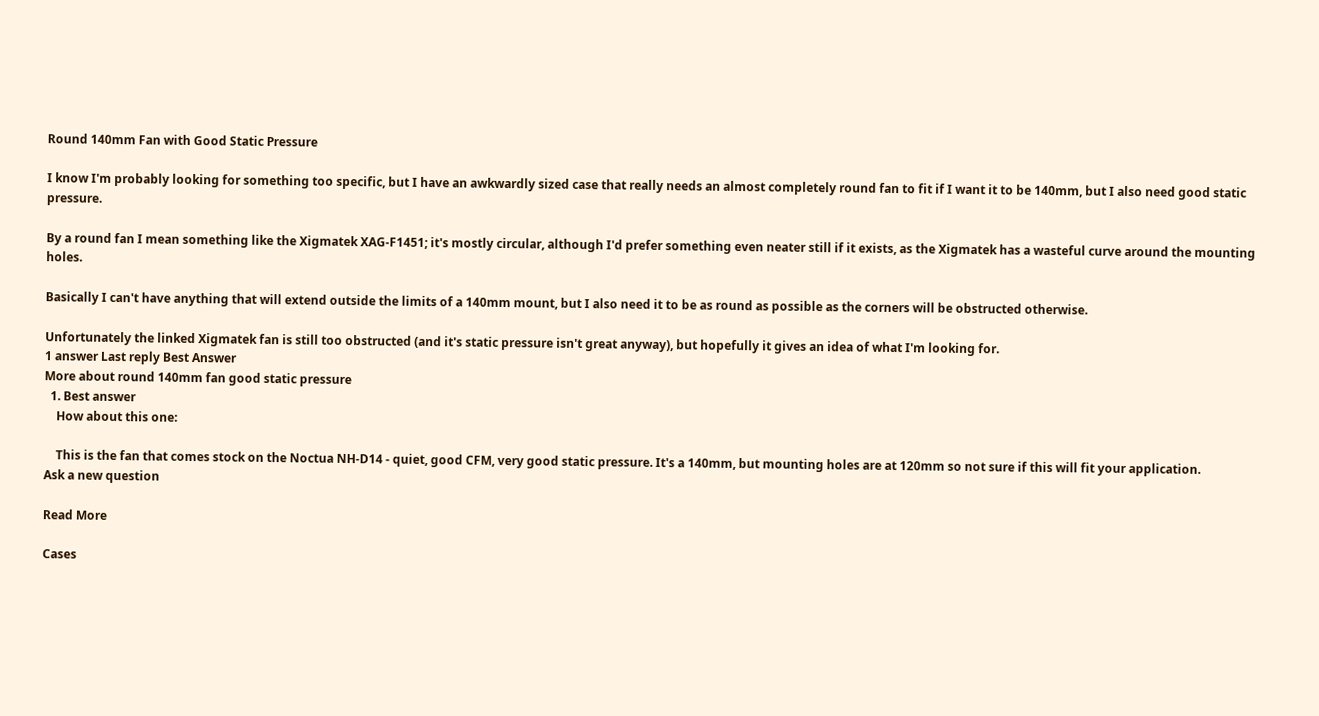Round 140mm Fan with Good Static Pressure

I know I'm probably looking for something too specific, but I have an awkwardly sized case that really needs an almost completely round fan to fit if I want it to be 140mm, but I also need good static pressure.

By a round fan I mean something like the Xigmatek XAG-F1451; it's mostly circular, although I'd prefer something even neater still if it exists, as the Xigmatek has a wasteful curve around the mounting holes.

Basically I can't have anything that will extend outside the limits of a 140mm mount, but I also need it to be as round as possible as the corners will be obstructed otherwise.

Unfortunately the linked Xigmatek fan is still too obstructed (and it's static pressure isn't great anyway), but hopefully it gives an idea of what I'm looking for.
1 answer Last reply Best Answer
More about round 140mm fan good static pressure
  1. Best answer
    How about this one:

    This is the fan that comes stock on the Noctua NH-D14 - quiet, good CFM, very good static pressure. It's a 140mm, but mounting holes are at 120mm so not sure if this will fit your application.
Ask a new question

Read More

Cases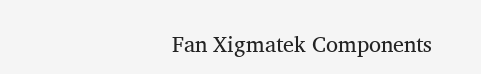Fan Xigmatek Components